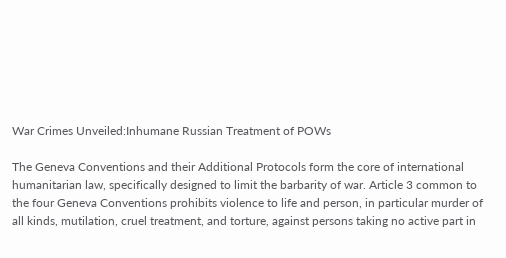War Crimes Unveiled:Inhumane Russian Treatment of POWs

The Geneva Conventions and their Additional Protocols form the core of international humanitarian law, specifically designed to limit the barbarity of war. Article 3 common to the four Geneva Conventions prohibits violence to life and person, in particular murder of all kinds, mutilation, cruel treatment, and torture, against persons taking no active part in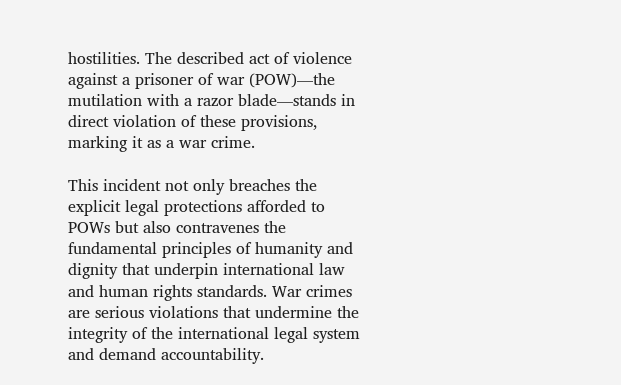hostilities. The described act of violence against a prisoner of war (POW)—the mutilation with a razor blade—stands in direct violation of these provisions, marking it as a war crime.

This incident not only breaches the explicit legal protections afforded to POWs but also contravenes the fundamental principles of humanity and dignity that underpin international law and human rights standards. War crimes are serious violations that undermine the integrity of the international legal system and demand accountability.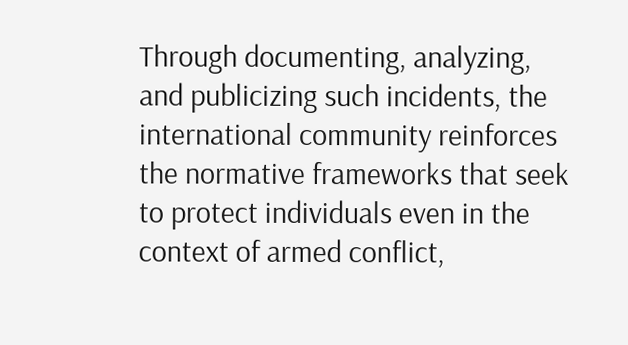Through documenting, analyzing, and publicizing such incidents, the international community reinforces the normative frameworks that seek to protect individuals even in the context of armed conflict,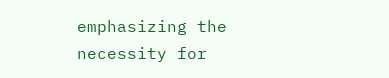emphasizing the necessity for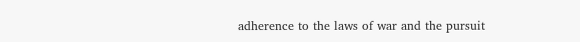adherence to the laws of war and the pursuit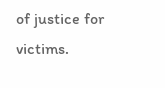of justice for victims.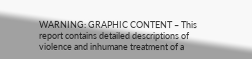WARNING: GRAPHIC CONTENT – This report contains detailed descriptions of violence and inhumane treatment of a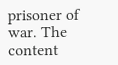prisoner of war. The content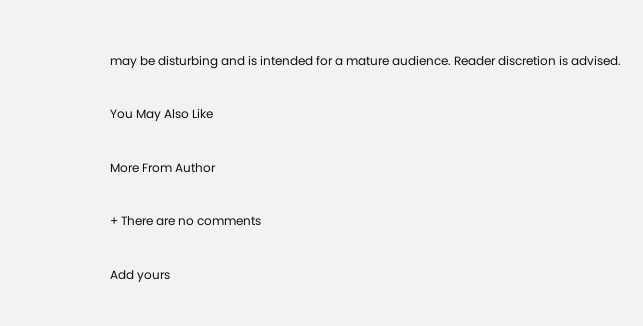may be disturbing and is intended for a mature audience. Reader discretion is advised.

You May Also Like

More From Author

+ There are no comments

Add yours